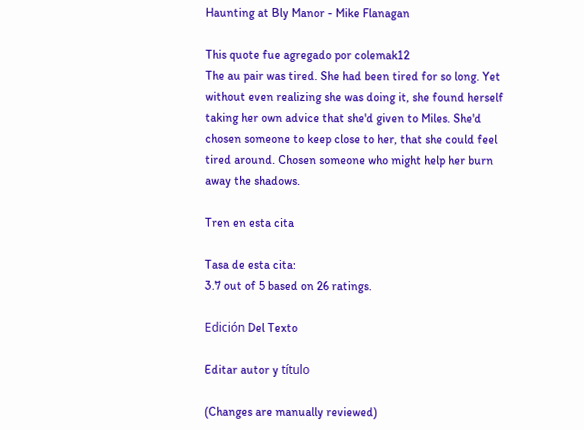Haunting at Bly Manor - Mike Flanagan

This quote fue agregado por colemak12
The au pair was tired. She had been tired for so long. Yet without even realizing she was doing it, she found herself taking her own advice that she'd given to Miles. She'd chosen someone to keep close to her, that she could feel tired around. Chosen someone who might help her burn away the shadows.

Tren en esta cita

Tasa de esta cita:
3.7 out of 5 based on 26 ratings.

Edición Del Texto

Editar autor y título

(Changes are manually reviewed)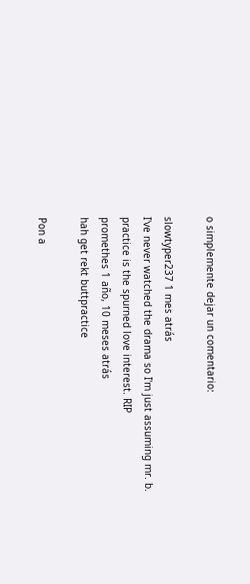o simplemente dejar un comentario:

slowtyper237 1 mes atrás
I've never watched the drama so I'm just assuming mr. b. practice is the spurned love interest. RIP
promethes 1 año, 10 meses atrás
hah get rekt buttpractice

Pon a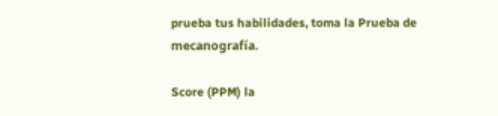prueba tus habilidades, toma la Prueba de mecanografía.

Score (PPM) la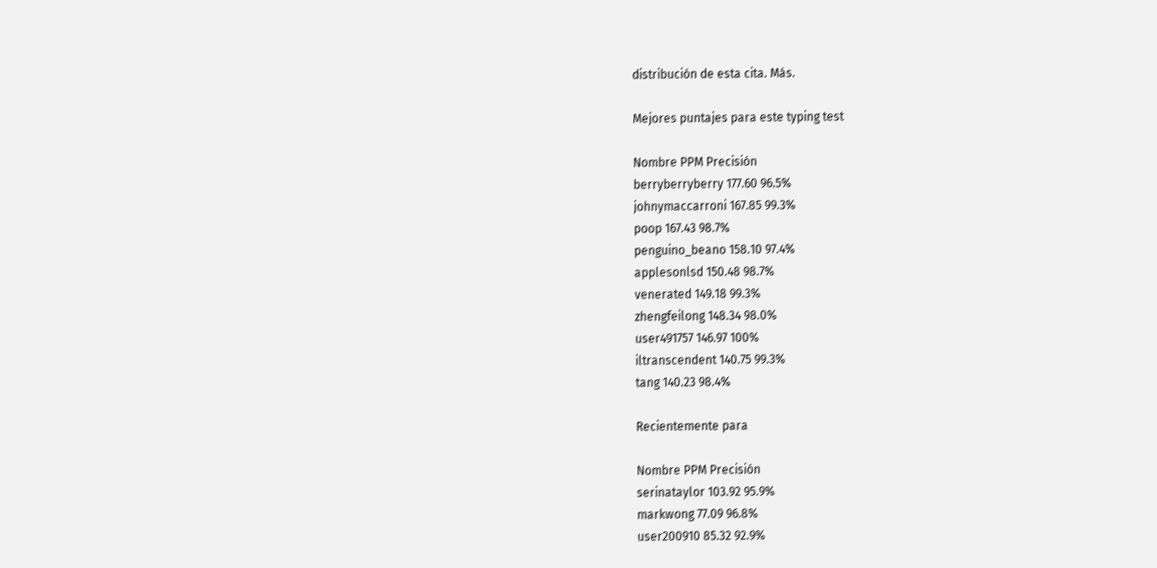distribución de esta cita. Más.

Mejores puntajes para este typing test

Nombre PPM Precisión
berryberryberry 177.60 96.5%
johnymaccarroni 167.85 99.3%
poop 167.43 98.7%
penguino_beano 158.10 97.4%
applesonlsd 150.48 98.7%
venerated 149.18 99.3%
zhengfeilong 148.34 98.0%
user491757 146.97 100%
iltranscendent 140.75 99.3%
tang 140.23 98.4%

Recientemente para

Nombre PPM Precisión
serinataylor 103.92 95.9%
markwong 77.09 96.8%
user200910 85.32 92.9%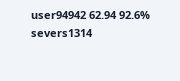user94942 62.94 92.6%
severs1314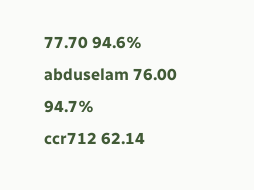77.70 94.6%
abduselam 76.00 94.7%
ccr712 62.14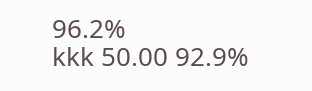96.2%
kkk 50.00 92.9%